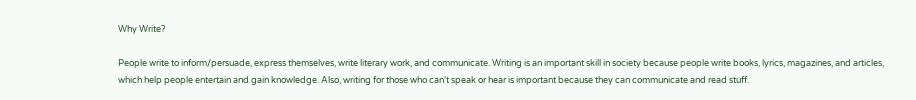Why Write?

People write to inform/persuade, express themselves, write literary work, and communicate. Writing is an important skill in society because people write books, lyrics, magazines, and articles, which help people entertain and gain knowledge. Also, writing for those who can’t speak or hear is important because they can communicate and read stuff.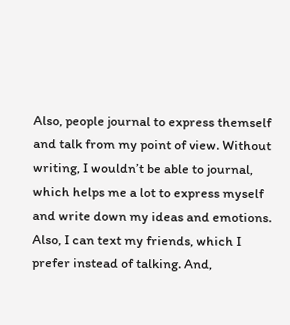Also, people journal to express themself and talk from my point of view. Without writing, I wouldn’t be able to journal, which helps me a lot to express myself and write down my ideas and emotions. Also, I can text my friends, which I prefer instead of talking. And,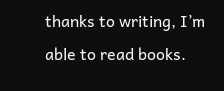thanks to writing, I’m able to read books.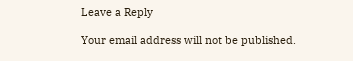Leave a Reply

Your email address will not be published.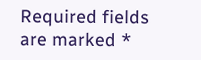Required fields are marked *